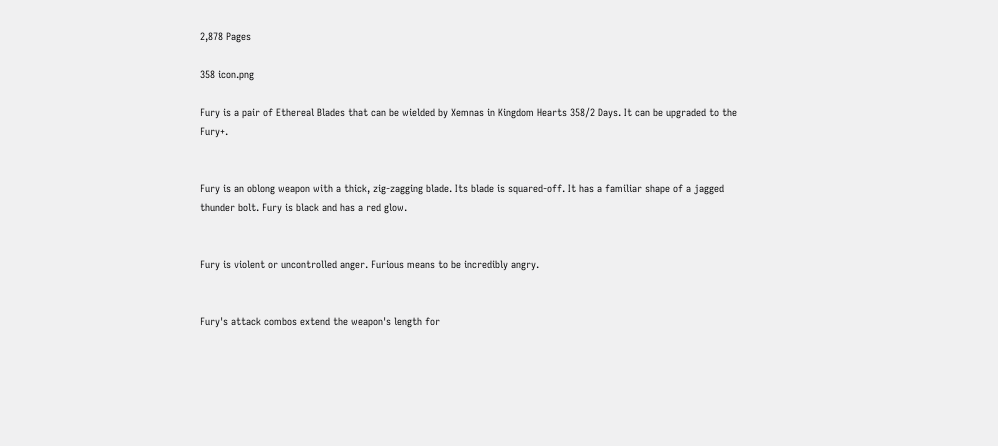2,878 Pages

358 icon.png

Fury is a pair of Ethereal Blades that can be wielded by Xemnas in Kingdom Hearts 358/2 Days. It can be upgraded to the Fury+.


Fury is an oblong weapon with a thick, zig-zagging blade. Its blade is squared-off. It has a familiar shape of a jagged thunder bolt. Fury is black and has a red glow.


Fury is violent or uncontrolled anger. Furious means to be incredibly angry.


Fury's attack combos extend the weapon's length for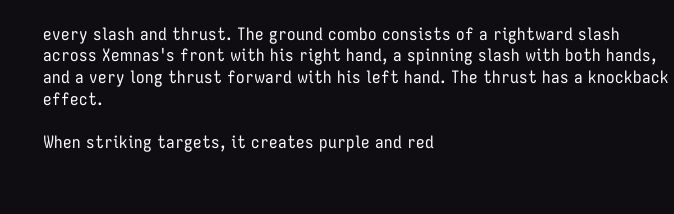every slash and thrust. The ground combo consists of a rightward slash across Xemnas's front with his right hand, a spinning slash with both hands, and a very long thrust forward with his left hand. The thrust has a knockback effect.

When striking targets, it creates purple and red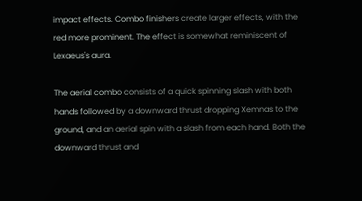impact effects. Combo finishers create larger effects, with the red more prominent. The effect is somewhat reminiscent of Lexaeus's aura.

The aerial combo consists of a quick spinning slash with both hands followed by a downward thrust dropping Xemnas to the ground, and an aerial spin with a slash from each hand. Both the downward thrust and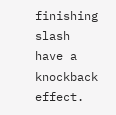finishing slash have a knockback effect.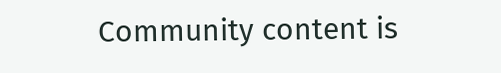Community content is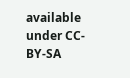available under CC-BY-SA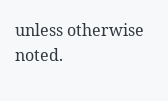unless otherwise noted.